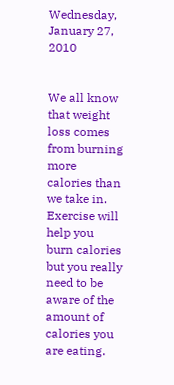Wednesday, January 27, 2010


We all know that weight loss comes from burning more calories than we take in. Exercise will help you burn calories but you really need to be aware of the amount of calories you are eating.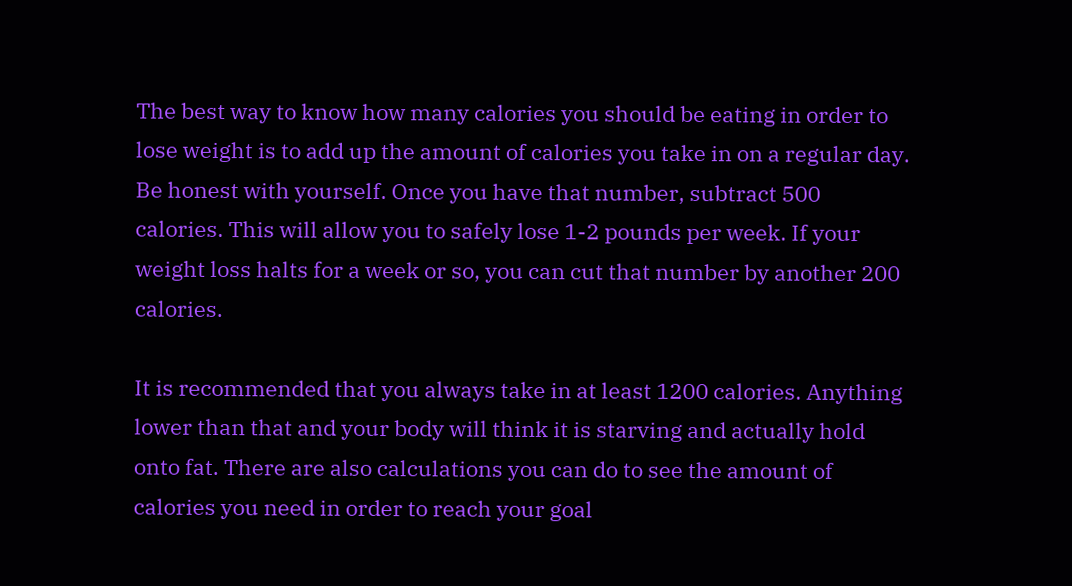The best way to know how many calories you should be eating in order to lose weight is to add up the amount of calories you take in on a regular day. Be honest with yourself. Once you have that number, subtract 500 calories. This will allow you to safely lose 1-2 pounds per week. If your weight loss halts for a week or so, you can cut that number by another 200 calories.

It is recommended that you always take in at least 1200 calories. Anything lower than that and your body will think it is starving and actually hold onto fat. There are also calculations you can do to see the amount of calories you need in order to reach your goal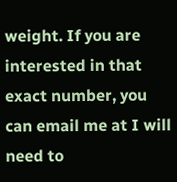weight. If you are interested in that exact number, you can email me at I will need to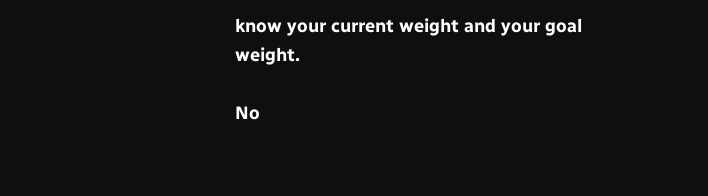know your current weight and your goal weight.

No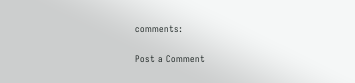comments:

Post a Comment